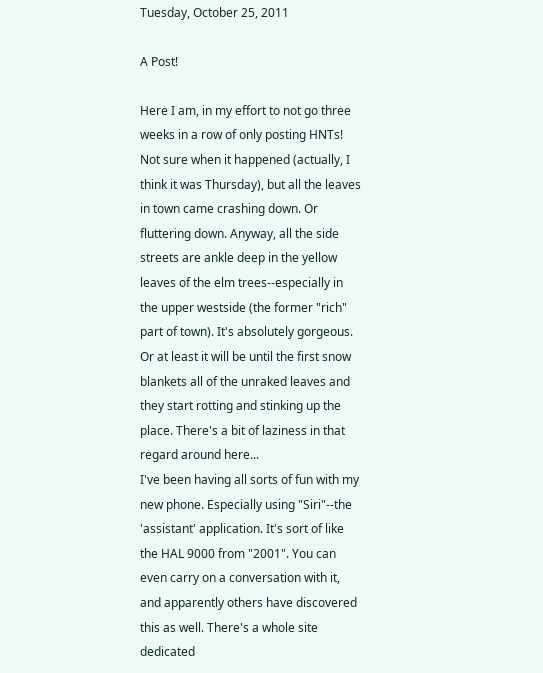Tuesday, October 25, 2011

A Post!

Here I am, in my effort to not go three weeks in a row of only posting HNTs!
Not sure when it happened (actually, I think it was Thursday), but all the leaves in town came crashing down. Or fluttering down. Anyway, all the side streets are ankle deep in the yellow leaves of the elm trees--especially in the upper westside (the former "rich" part of town). It's absolutely gorgeous. Or at least it will be until the first snow blankets all of the unraked leaves and they start rotting and stinking up the place. There's a bit of laziness in that regard around here...
I've been having all sorts of fun with my new phone. Especially using "Siri"--the 'assistant' application. It's sort of like the HAL 9000 from "2001". You can even carry on a conversation with it, and apparently others have discovered this as well. There's a whole site dedicated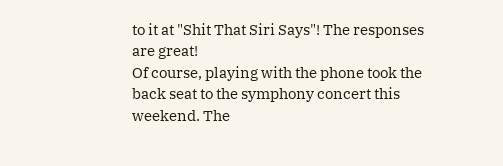to it at "Shit That Siri Says"! The responses are great!
Of course, playing with the phone took the back seat to the symphony concert this weekend. The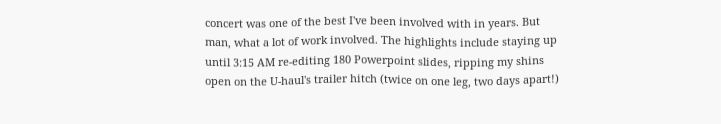concert was one of the best I've been involved with in years. But man, what a lot of work involved. The highlights include staying up until 3:15 AM re-editing 180 Powerpoint slides, ripping my shins open on the U-haul's trailer hitch (twice on one leg, two days apart!)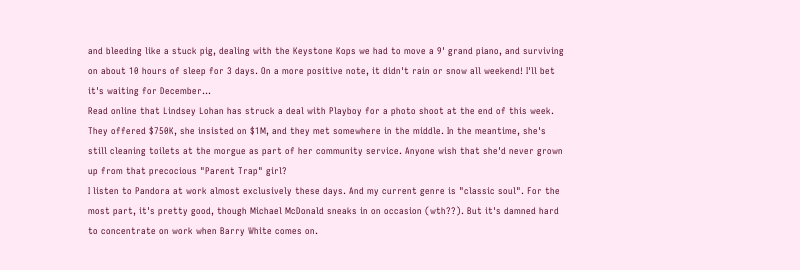and bleeding like a stuck pig, dealing with the Keystone Kops we had to move a 9' grand piano, and surviving on about 10 hours of sleep for 3 days. On a more positive note, it didn't rain or snow all weekend! I'll bet it's waiting for December...
Read online that Lindsey Lohan has struck a deal with Playboy for a photo shoot at the end of this week. They offered $750K, she insisted on $1M, and they met somewhere in the middle. In the meantime, she's still cleaning toilets at the morgue as part of her community service. Anyone wish that she'd never grown up from that precocious "Parent Trap" girl?
I listen to Pandora at work almost exclusively these days. And my current genre is "classic soul". For the most part, it's pretty good, though Michael McDonald sneaks in on occasion (wth??). But it's damned hard to concentrate on work when Barry White comes on.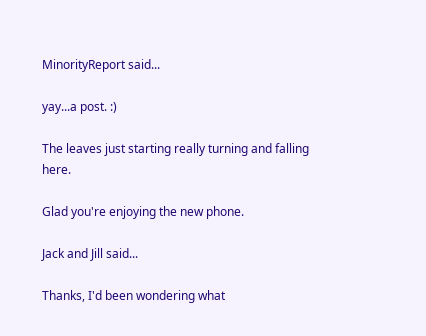MinorityReport said...

yay...a post. :)

The leaves just starting really turning and falling here.

Glad you're enjoying the new phone.

Jack and Jill said...

Thanks, I'd been wondering what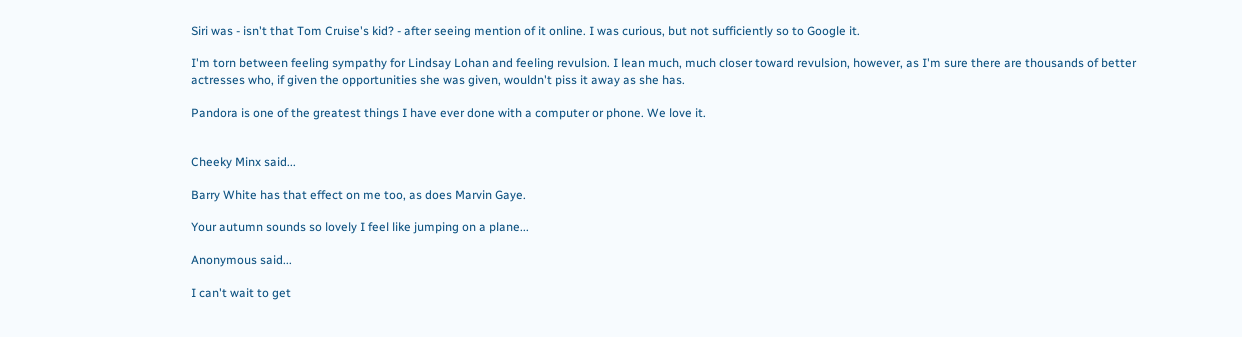Siri was - isn't that Tom Cruise's kid? - after seeing mention of it online. I was curious, but not sufficiently so to Google it.

I'm torn between feeling sympathy for Lindsay Lohan and feeling revulsion. I lean much, much closer toward revulsion, however, as I'm sure there are thousands of better actresses who, if given the opportunities she was given, wouldn't piss it away as she has.

Pandora is one of the greatest things I have ever done with a computer or phone. We love it.


Cheeky Minx said...

Barry White has that effect on me too, as does Marvin Gaye.

Your autumn sounds so lovely I feel like jumping on a plane...

Anonymous said...

I can't wait to get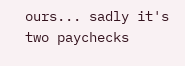ours... sadly it's two paychecks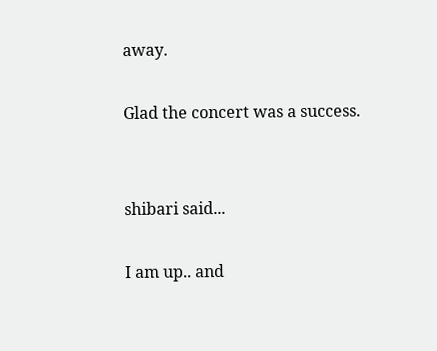away.

Glad the concert was a success.


shibari said...

I am up.. and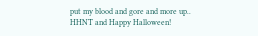put my blood and gore and more up..
HHNT and Happy Halloween!